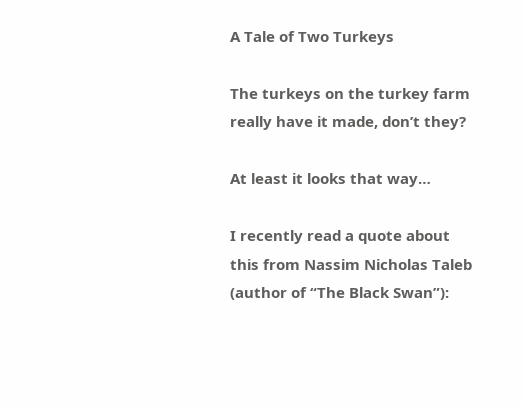A Tale of Two Turkeys

The turkeys on the turkey farm really have it made, don’t they?

At least it looks that way…

I recently read a quote about this from Nassim Nicholas Taleb (author of “The Black Swan”):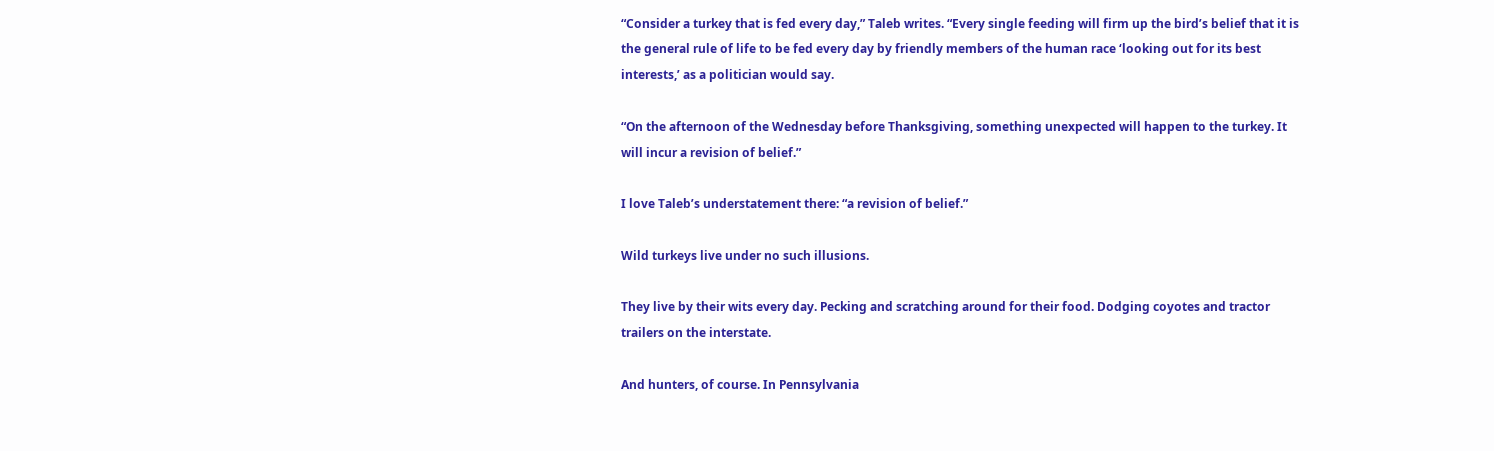“Consider a turkey that is fed every day,” Taleb writes. “Every single feeding will firm up the bird’s belief that it is the general rule of life to be fed every day by friendly members of the human race ‘looking out for its best interests,’ as a politician would say.

“On the afternoon of the Wednesday before Thanksgiving, something unexpected will happen to the turkey. It will incur a revision of belief.”

I love Taleb’s understatement there: “a revision of belief.”

Wild turkeys live under no such illusions.

They live by their wits every day. Pecking and scratching around for their food. Dodging coyotes and tractor trailers on the interstate.

And hunters, of course. In Pennsylvania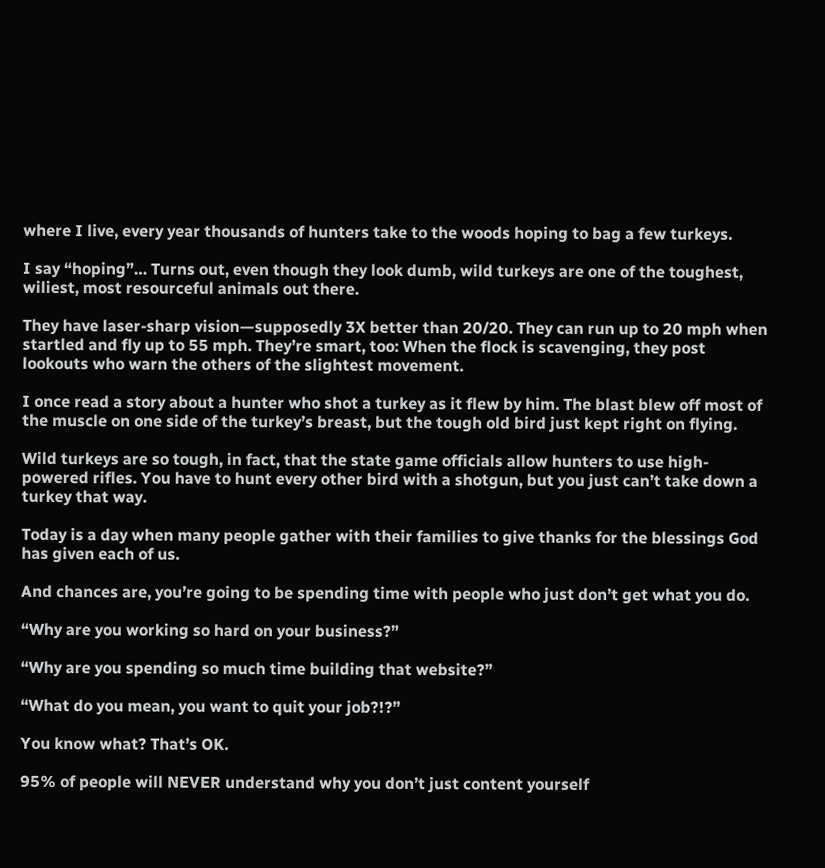where I live, every year thousands of hunters take to the woods hoping to bag a few turkeys.

I say “hoping”… Turns out, even though they look dumb, wild turkeys are one of the toughest, wiliest, most resourceful animals out there.

They have laser-sharp vision—supposedly 3X better than 20/20. They can run up to 20 mph when startled and fly up to 55 mph. They’re smart, too: When the flock is scavenging, they post lookouts who warn the others of the slightest movement.

I once read a story about a hunter who shot a turkey as it flew by him. The blast blew off most of the muscle on one side of the turkey’s breast, but the tough old bird just kept right on flying.

Wild turkeys are so tough, in fact, that the state game officials allow hunters to use high-powered rifles. You have to hunt every other bird with a shotgun, but you just can’t take down a turkey that way.

Today is a day when many people gather with their families to give thanks for the blessings God has given each of us.

And chances are, you’re going to be spending time with people who just don’t get what you do.

“Why are you working so hard on your business?”

“Why are you spending so much time building that website?”

“What do you mean, you want to quit your job?!?”

You know what? That’s OK.

95% of people will NEVER understand why you don’t just content yourself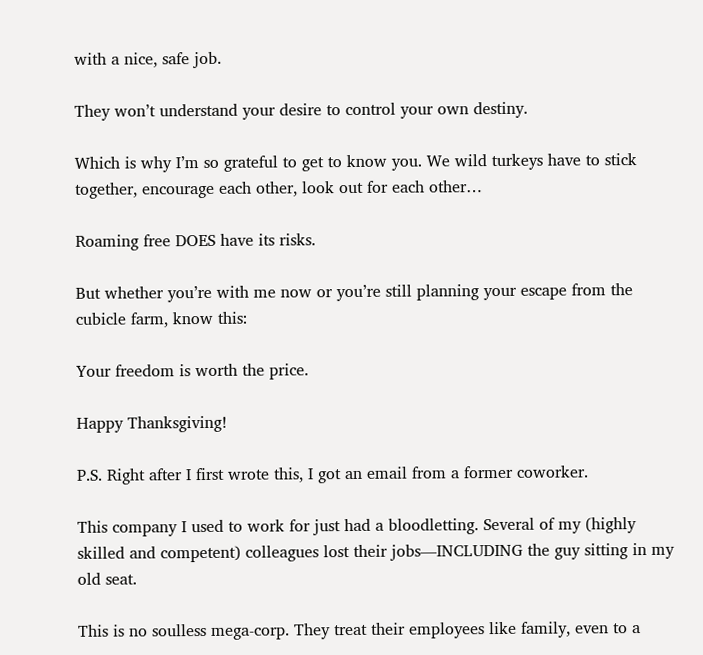with a nice, safe job.

They won’t understand your desire to control your own destiny.

Which is why I’m so grateful to get to know you. We wild turkeys have to stick together, encourage each other, look out for each other…

Roaming free DOES have its risks.

But whether you’re with me now or you’re still planning your escape from the cubicle farm, know this:

Your freedom is worth the price.

Happy Thanksgiving!

P.S. Right after I first wrote this, I got an email from a former coworker.

This company I used to work for just had a bloodletting. Several of my (highly skilled and competent) colleagues lost their jobs—INCLUDING the guy sitting in my old seat.

This is no soulless mega-corp. They treat their employees like family, even to a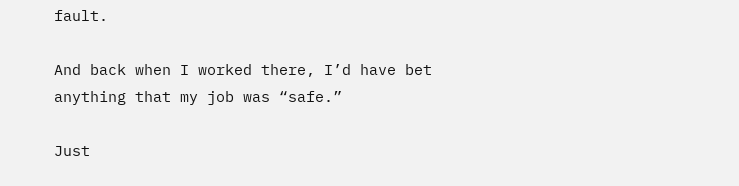fault.

And back when I worked there, I’d have bet anything that my job was “safe.”

Just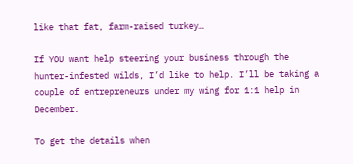like that fat, farm-raised turkey…

If YOU want help steering your business through the hunter-infested wilds, I’d like to help. I’ll be taking a couple of entrepreneurs under my wing for 1:1 help in December.

To get the details when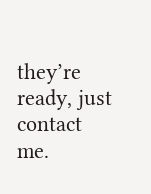they’re ready, just contact me.